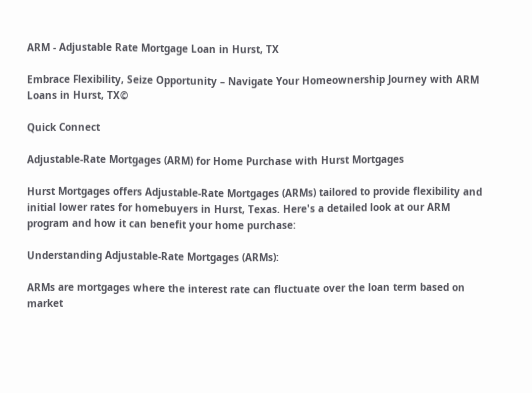ARM - Adjustable Rate Mortgage Loan in Hurst, TX

Embrace Flexibility, Seize Opportunity – Navigate Your Homeownership Journey with ARM Loans in Hurst, TX©

Quick Connect

Adjustable-Rate Mortgages (ARM) for Home Purchase with Hurst Mortgages

Hurst Mortgages offers Adjustable-Rate Mortgages (ARMs) tailored to provide flexibility and initial lower rates for homebuyers in Hurst, Texas. Here's a detailed look at our ARM program and how it can benefit your home purchase:

Understanding Adjustable-Rate Mortgages (ARMs):

ARMs are mortgages where the interest rate can fluctuate over the loan term based on market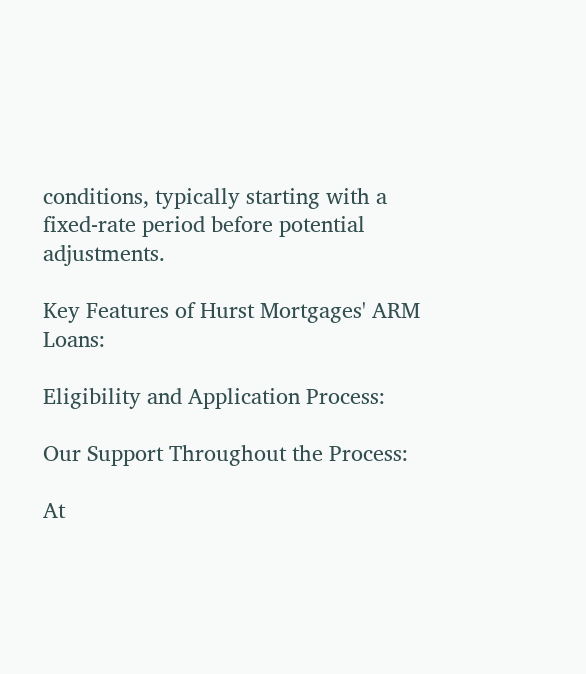conditions, typically starting with a fixed-rate period before potential adjustments.

Key Features of Hurst Mortgages' ARM Loans:

Eligibility and Application Process:

Our Support Throughout the Process:

At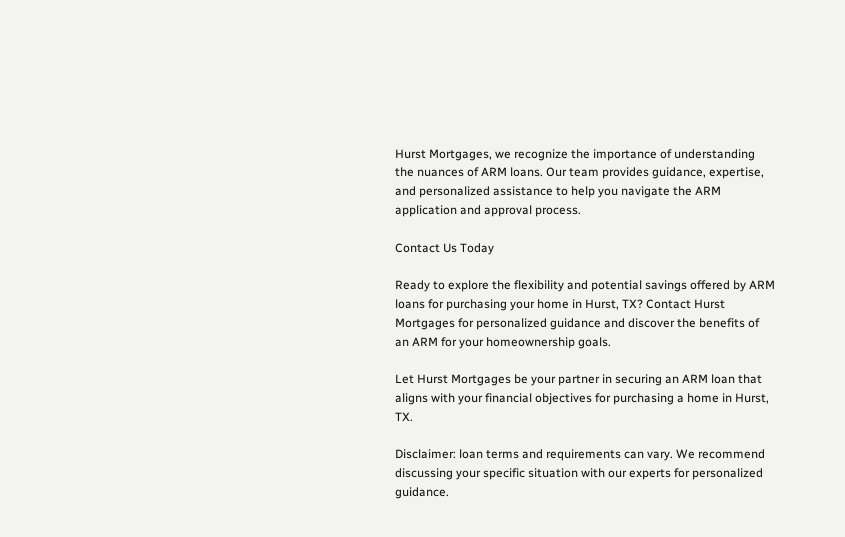Hurst Mortgages, we recognize the importance of understanding the nuances of ARM loans. Our team provides guidance, expertise, and personalized assistance to help you navigate the ARM application and approval process.

Contact Us Today

Ready to explore the flexibility and potential savings offered by ARM loans for purchasing your home in Hurst, TX? Contact Hurst Mortgages for personalized guidance and discover the benefits of an ARM for your homeownership goals.

Let Hurst Mortgages be your partner in securing an ARM loan that aligns with your financial objectives for purchasing a home in Hurst, TX.

Disclaimer: loan terms and requirements can vary. We recommend discussing your specific situation with our experts for personalized guidance.